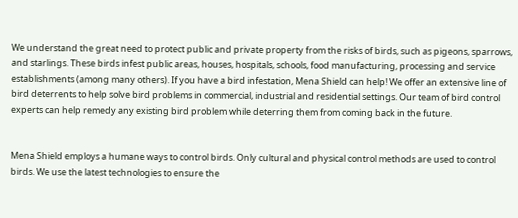We understand the great need to protect public and private property from the risks of birds, such as pigeons, sparrows, and starlings. These birds infest public areas, houses, hospitals, schools, food manufacturing, processing and service establishments (among many others). If you have a bird infestation, Mena Shield can help! We offer an extensive line of bird deterrents to help solve bird problems in commercial, industrial and residential settings. Our team of bird control experts can help remedy any existing bird problem while deterring them from coming back in the future.


Mena Shield employs a humane ways to control birds. Only cultural and physical control methods are used to control birds. We use the latest technologies to ensure the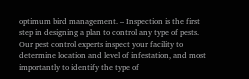optimum bird management. – Inspection is the first step in designing a plan to control any type of pests. Our pest control experts inspect your facility to determine location and level of infestation, and most importantly to identify the type of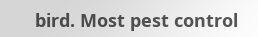bird. Most pest control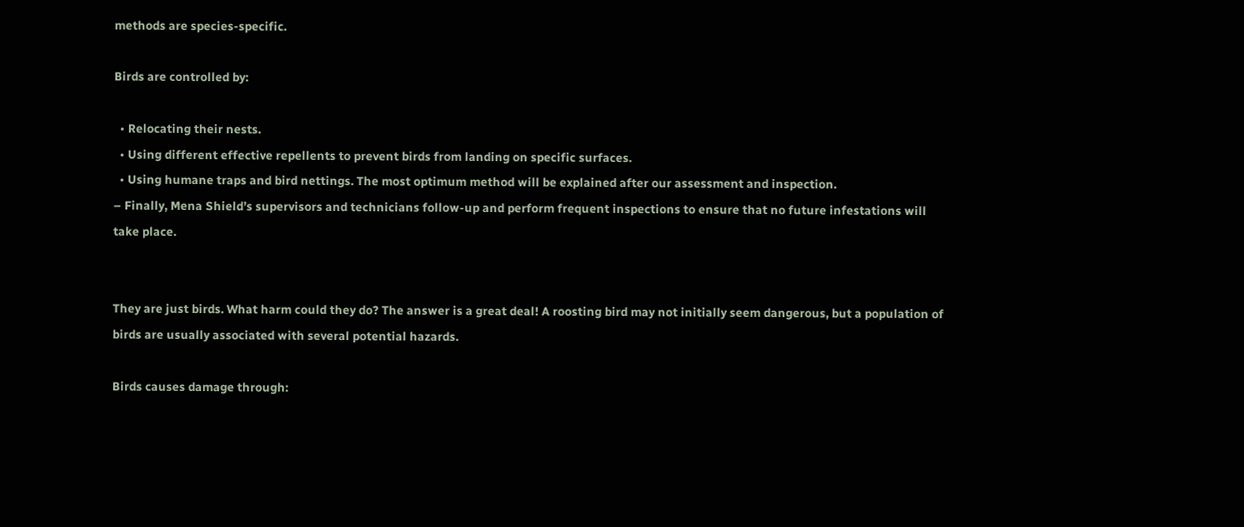methods are species-specific.

Birds are controlled by:

  • Relocating their nests.
  • Using different effective repellents to prevent birds from landing on specific surfaces.
  • Using humane traps and bird nettings. The most optimum method will be explained after our assessment and inspection.
– Finally, Mena Shield’s supervisors and technicians follow-up and perform frequent inspections to ensure that no future infestations will take place.


They are just birds. What harm could they do? The answer is a great deal! A roosting bird may not initially seem dangerous, but a population of birds are usually associated with several potential hazards.

Birds causes damage through: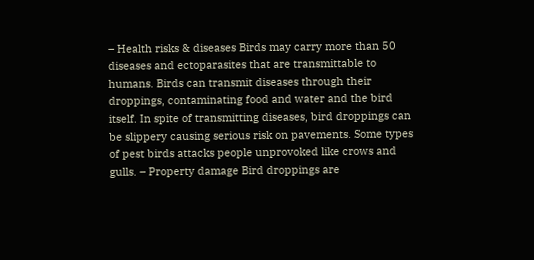– Health risks & diseases Birds may carry more than 50 diseases and ectoparasites that are transmittable to humans. Birds can transmit diseases through their droppings, contaminating food and water and the bird itself. In spite of transmitting diseases, bird droppings can be slippery causing serious risk on pavements. Some types of pest birds attacks people unprovoked like crows and gulls. – Property damage Bird droppings are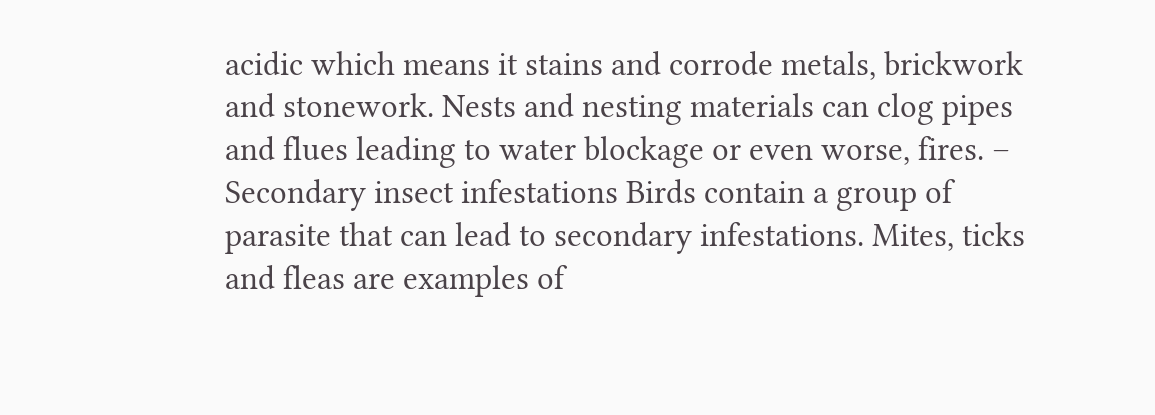acidic which means it stains and corrode metals, brickwork and stonework. Nests and nesting materials can clog pipes and flues leading to water blockage or even worse, fires. – Secondary insect infestations Birds contain a group of parasite that can lead to secondary infestations. Mites, ticks and fleas are examples of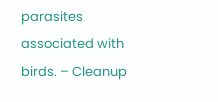parasites associated with birds. – Cleanup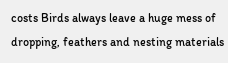costs Birds always leave a huge mess of dropping, feathers and nesting materials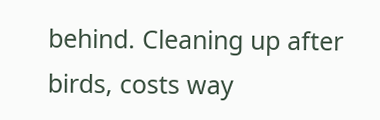behind. Cleaning up after birds, costs way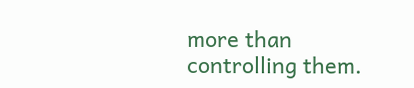more than controlling them.